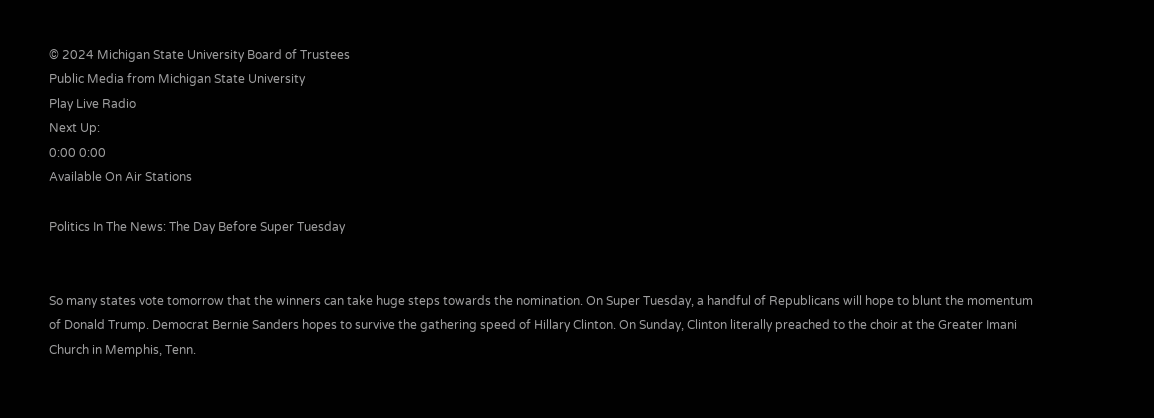© 2024 Michigan State University Board of Trustees
Public Media from Michigan State University
Play Live Radio
Next Up:
0:00 0:00
Available On Air Stations

Politics In The News: The Day Before Super Tuesday


So many states vote tomorrow that the winners can take huge steps towards the nomination. On Super Tuesday, a handful of Republicans will hope to blunt the momentum of Donald Trump. Democrat Bernie Sanders hopes to survive the gathering speed of Hillary Clinton. On Sunday, Clinton literally preached to the choir at the Greater Imani Church in Memphis, Tenn.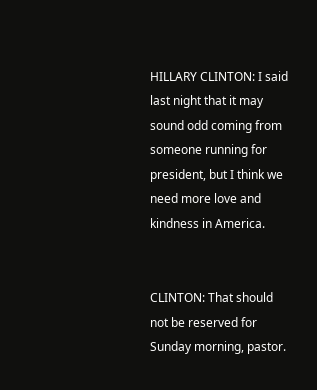HILLARY CLINTON: I said last night that it may sound odd coming from someone running for president, but I think we need more love and kindness in America.


CLINTON: That should not be reserved for Sunday morning, pastor.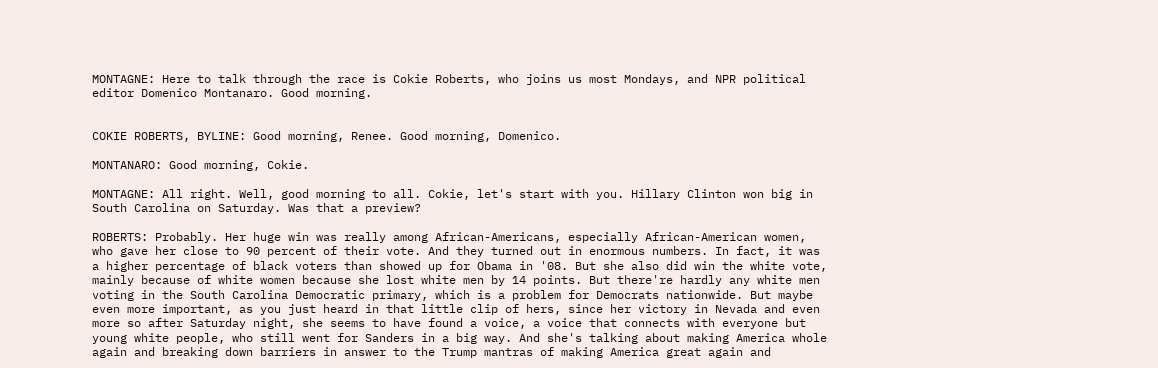MONTAGNE: Here to talk through the race is Cokie Roberts, who joins us most Mondays, and NPR political editor Domenico Montanaro. Good morning.


COKIE ROBERTS, BYLINE: Good morning, Renee. Good morning, Domenico.

MONTANARO: Good morning, Cokie.

MONTAGNE: All right. Well, good morning to all. Cokie, let's start with you. Hillary Clinton won big in South Carolina on Saturday. Was that a preview?

ROBERTS: Probably. Her huge win was really among African-Americans, especially African-American women, who gave her close to 90 percent of their vote. And they turned out in enormous numbers. In fact, it was a higher percentage of black voters than showed up for Obama in '08. But she also did win the white vote, mainly because of white women because she lost white men by 14 points. But there're hardly any white men voting in the South Carolina Democratic primary, which is a problem for Democrats nationwide. But maybe even more important, as you just heard in that little clip of hers, since her victory in Nevada and even more so after Saturday night, she seems to have found a voice, a voice that connects with everyone but young white people, who still went for Sanders in a big way. And she's talking about making America whole again and breaking down barriers in answer to the Trump mantras of making America great again and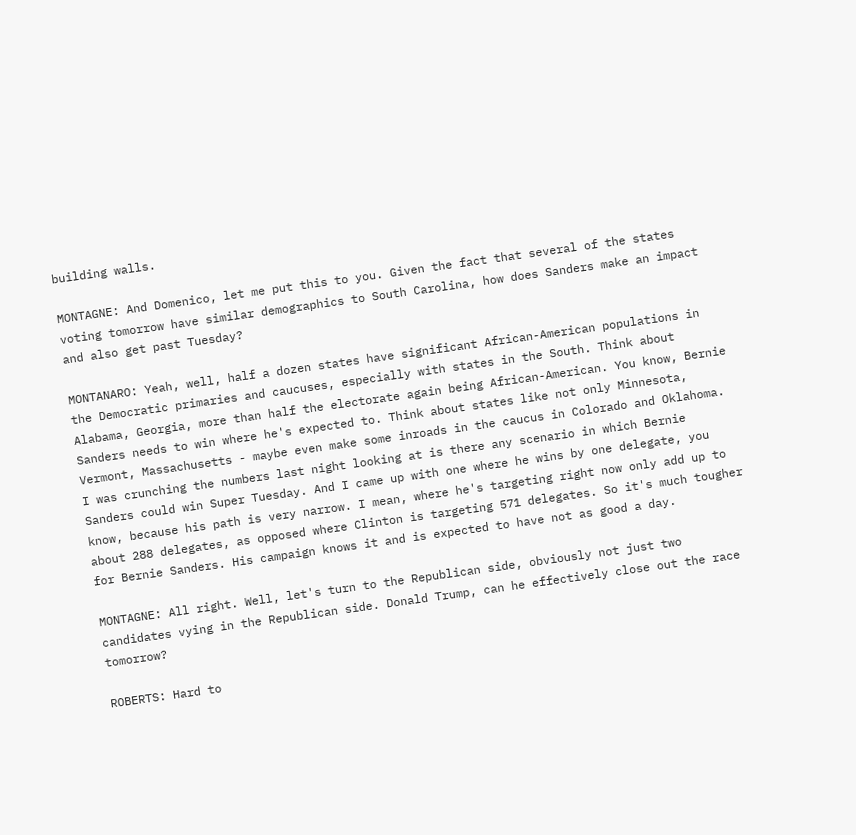building walls.

MONTAGNE: And Domenico, let me put this to you. Given the fact that several of the states voting tomorrow have similar demographics to South Carolina, how does Sanders make an impact and also get past Tuesday?

MONTANARO: Yeah, well, half a dozen states have significant African-American populations in the Democratic primaries and caucuses, especially with states in the South. Think about Alabama, Georgia, more than half the electorate again being African-American. You know, Bernie Sanders needs to win where he's expected to. Think about states like not only Minnesota, Vermont, Massachusetts - maybe even make some inroads in the caucus in Colorado and Oklahoma. I was crunching the numbers last night looking at is there any scenario in which Bernie Sanders could win Super Tuesday. And I came up with one where he wins by one delegate, you know, because his path is very narrow. I mean, where he's targeting right now only add up to about 288 delegates, as opposed where Clinton is targeting 571 delegates. So it's much tougher for Bernie Sanders. His campaign knows it and is expected to have not as good a day.

MONTAGNE: All right. Well, let's turn to the Republican side, obviously not just two candidates vying in the Republican side. Donald Trump, can he effectively close out the race tomorrow?

ROBERTS: Hard to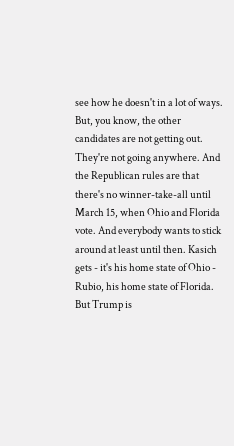see how he doesn't in a lot of ways. But, you know, the other candidates are not getting out. They're not going anywhere. And the Republican rules are that there's no winner-take-all until March 15, when Ohio and Florida vote. And everybody wants to stick around at least until then. Kasich gets - it's his home state of Ohio - Rubio, his home state of Florida. But Trump is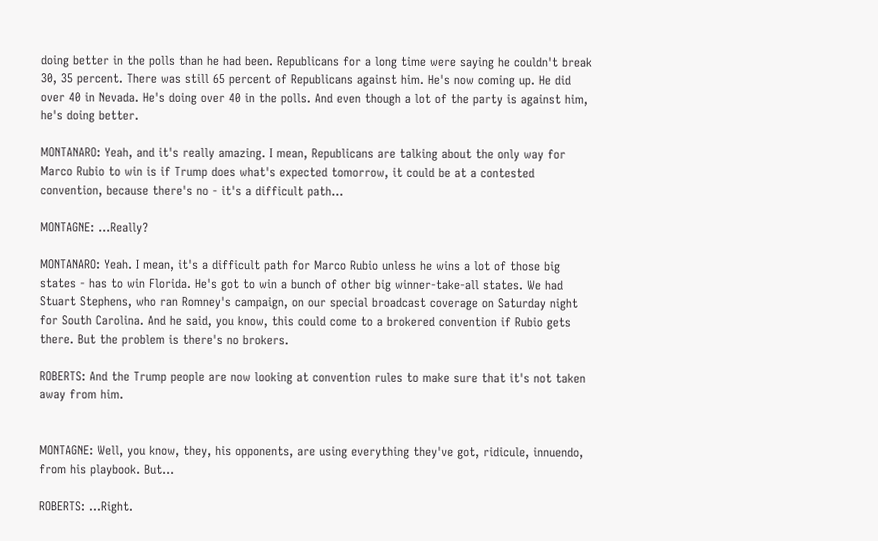doing better in the polls than he had been. Republicans for a long time were saying he couldn't break 30, 35 percent. There was still 65 percent of Republicans against him. He's now coming up. He did over 40 in Nevada. He's doing over 40 in the polls. And even though a lot of the party is against him, he's doing better.

MONTANARO: Yeah, and it's really amazing. I mean, Republicans are talking about the only way for Marco Rubio to win is if Trump does what's expected tomorrow, it could be at a contested convention, because there's no - it's a difficult path...

MONTAGNE: ...Really?

MONTANARO: Yeah. I mean, it's a difficult path for Marco Rubio unless he wins a lot of those big states - has to win Florida. He's got to win a bunch of other big winner-take-all states. We had Stuart Stephens, who ran Romney's campaign, on our special broadcast coverage on Saturday night for South Carolina. And he said, you know, this could come to a brokered convention if Rubio gets there. But the problem is there's no brokers.

ROBERTS: And the Trump people are now looking at convention rules to make sure that it's not taken away from him.


MONTAGNE: Well, you know, they, his opponents, are using everything they've got, ridicule, innuendo, from his playbook. But...

ROBERTS: ...Right.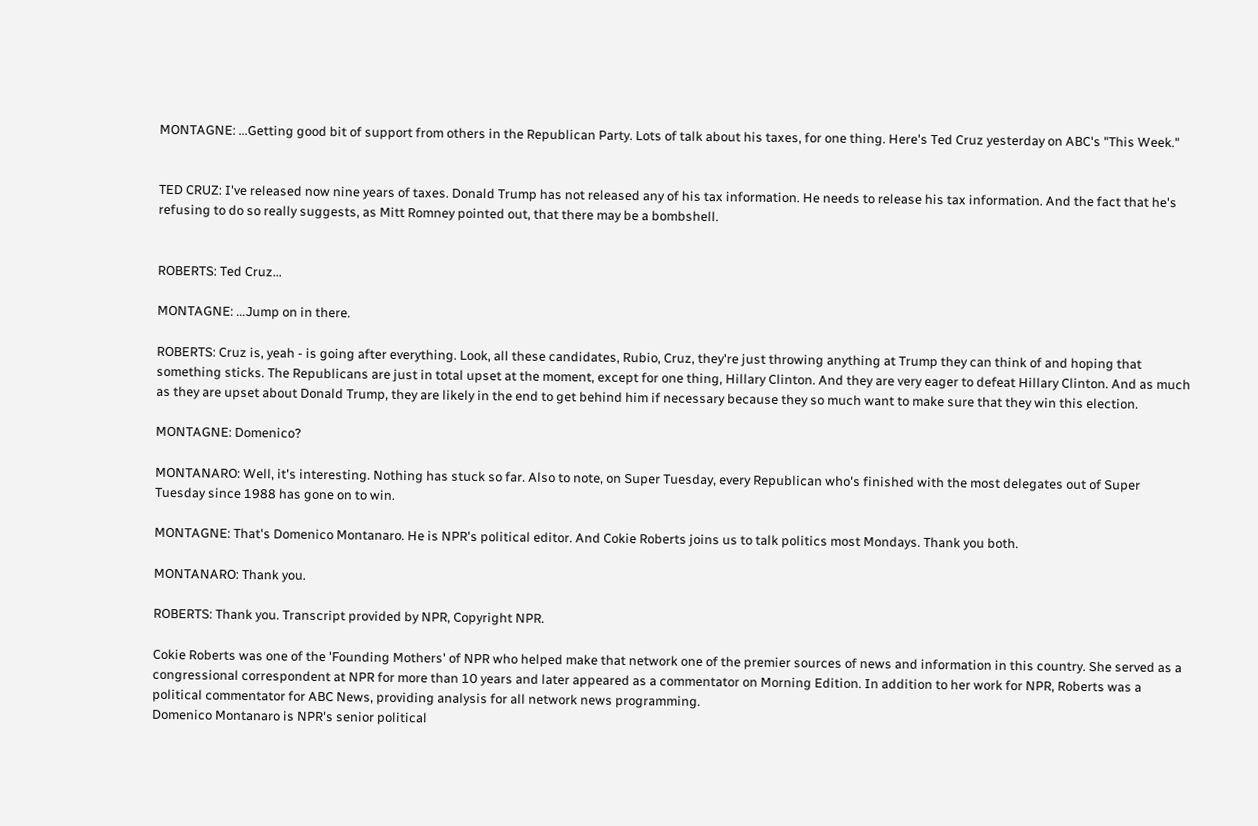MONTAGNE: ...Getting good bit of support from others in the Republican Party. Lots of talk about his taxes, for one thing. Here's Ted Cruz yesterday on ABC's "This Week."


TED CRUZ: I've released now nine years of taxes. Donald Trump has not released any of his tax information. He needs to release his tax information. And the fact that he's refusing to do so really suggests, as Mitt Romney pointed out, that there may be a bombshell.


ROBERTS: Ted Cruz...

MONTAGNE: ...Jump on in there.

ROBERTS: Cruz is, yeah - is going after everything. Look, all these candidates, Rubio, Cruz, they're just throwing anything at Trump they can think of and hoping that something sticks. The Republicans are just in total upset at the moment, except for one thing, Hillary Clinton. And they are very eager to defeat Hillary Clinton. And as much as they are upset about Donald Trump, they are likely in the end to get behind him if necessary because they so much want to make sure that they win this election.

MONTAGNE: Domenico?

MONTANARO: Well, it's interesting. Nothing has stuck so far. Also to note, on Super Tuesday, every Republican who's finished with the most delegates out of Super Tuesday since 1988 has gone on to win.

MONTAGNE: That's Domenico Montanaro. He is NPR's political editor. And Cokie Roberts joins us to talk politics most Mondays. Thank you both.

MONTANARO: Thank you.

ROBERTS: Thank you. Transcript provided by NPR, Copyright NPR.

Cokie Roberts was one of the 'Founding Mothers' of NPR who helped make that network one of the premier sources of news and information in this country. She served as a congressional correspondent at NPR for more than 10 years and later appeared as a commentator on Morning Edition. In addition to her work for NPR, Roberts was a political commentator for ABC News, providing analysis for all network news programming.
Domenico Montanaro is NPR's senior political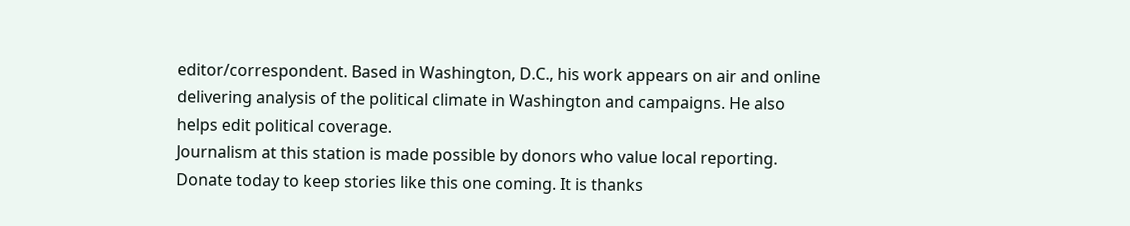editor/correspondent. Based in Washington, D.C., his work appears on air and online delivering analysis of the political climate in Washington and campaigns. He also helps edit political coverage.
Journalism at this station is made possible by donors who value local reporting. Donate today to keep stories like this one coming. It is thanks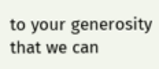to your generosity that we can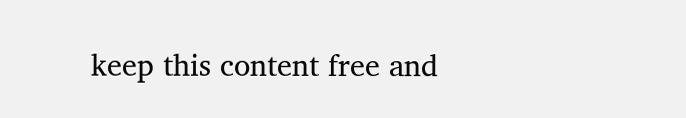keep this content free and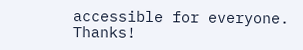accessible for everyone. Thanks!